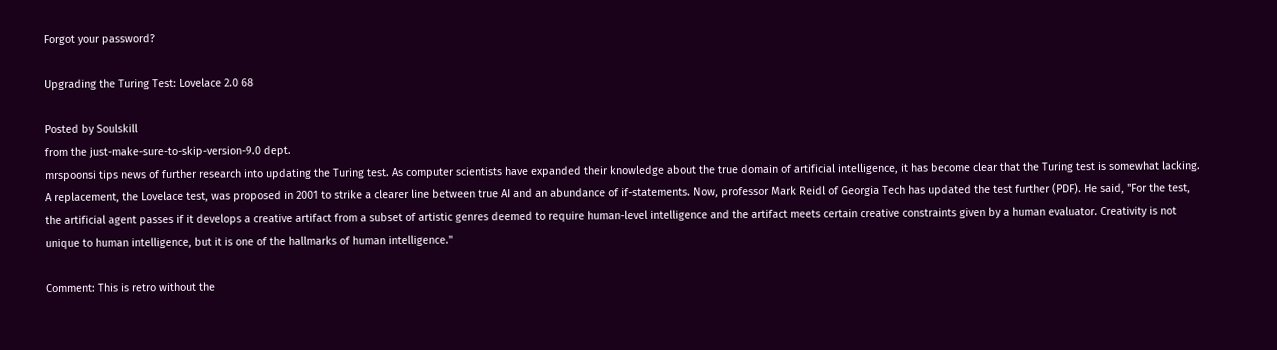Forgot your password?

Upgrading the Turing Test: Lovelace 2.0 68

Posted by Soulskill
from the just-make-sure-to-skip-version-9.0 dept.
mrspoonsi tips news of further research into updating the Turing test. As computer scientists have expanded their knowledge about the true domain of artificial intelligence, it has become clear that the Turing test is somewhat lacking. A replacement, the Lovelace test, was proposed in 2001 to strike a clearer line between true AI and an abundance of if-statements. Now, professor Mark Reidl of Georgia Tech has updated the test further (PDF). He said, "For the test, the artificial agent passes if it develops a creative artifact from a subset of artistic genres deemed to require human-level intelligence and the artifact meets certain creative constraints given by a human evaluator. Creativity is not unique to human intelligence, but it is one of the hallmarks of human intelligence."

Comment: This is retro without the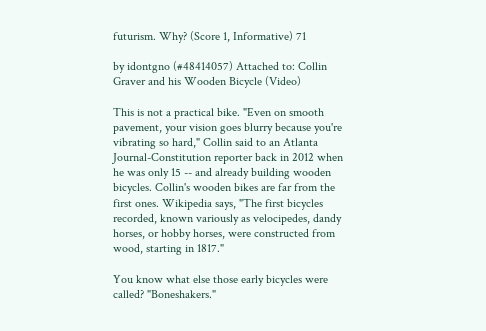futurism. Why? (Score 1, Informative) 71

by idontgno (#48414057) Attached to: Collin Graver and his Wooden Bicycle (Video)

This is not a practical bike. "Even on smooth pavement, your vision goes blurry because you're vibrating so hard," Collin said to an Atlanta Journal-Constitution reporter back in 2012 when he was only 15 -- and already building wooden bicycles. Collin's wooden bikes are far from the first ones. Wikipedia says, "The first bicycles recorded, known variously as velocipedes, dandy horses, or hobby horses, were constructed from wood, starting in 1817."

You know what else those early bicycles were called? "Boneshakers."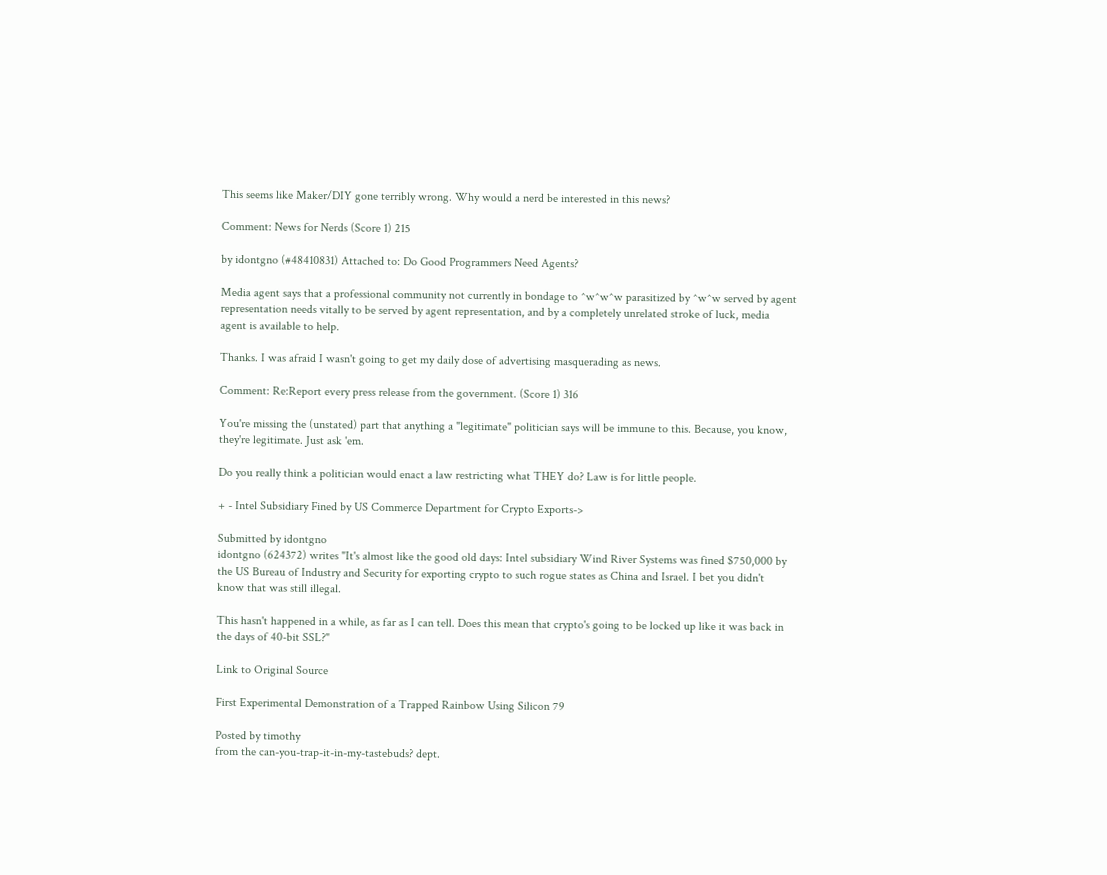This seems like Maker/DIY gone terribly wrong. Why would a nerd be interested in this news?

Comment: News for Nerds (Score 1) 215

by idontgno (#48410831) Attached to: Do Good Programmers Need Agents?

Media agent says that a professional community not currently in bondage to ^w^w^w parasitized by ^w^w served by agent representation needs vitally to be served by agent representation, and by a completely unrelated stroke of luck, media agent is available to help.

Thanks. I was afraid I wasn't going to get my daily dose of advertising masquerading as news.

Comment: Re:Report every press release from the government. (Score 1) 316

You're missing the (unstated) part that anything a "legitimate" politician says will be immune to this. Because, you know, they're legitimate. Just ask 'em.

Do you really think a politician would enact a law restricting what THEY do? Law is for little people.

+ - Intel Subsidiary Fined by US Commerce Department for Crypto Exports->

Submitted by idontgno
idontgno (624372) writes "It's almost like the good old days: Intel subsidiary Wind River Systems was fined $750,000 by the US Bureau of Industry and Security for exporting crypto to such rogue states as China and Israel. I bet you didn't know that was still illegal.

This hasn't happened in a while, as far as I can tell. Does this mean that crypto's going to be locked up like it was back in the days of 40-bit SSL?"

Link to Original Source

First Experimental Demonstration of a Trapped Rainbow Using Silicon 79

Posted by timothy
from the can-you-trap-it-in-my-tastebuds? dept.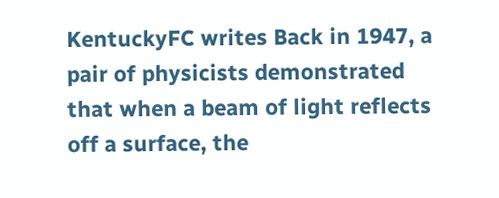KentuckyFC writes Back in 1947, a pair of physicists demonstrated that when a beam of light reflects off a surface, the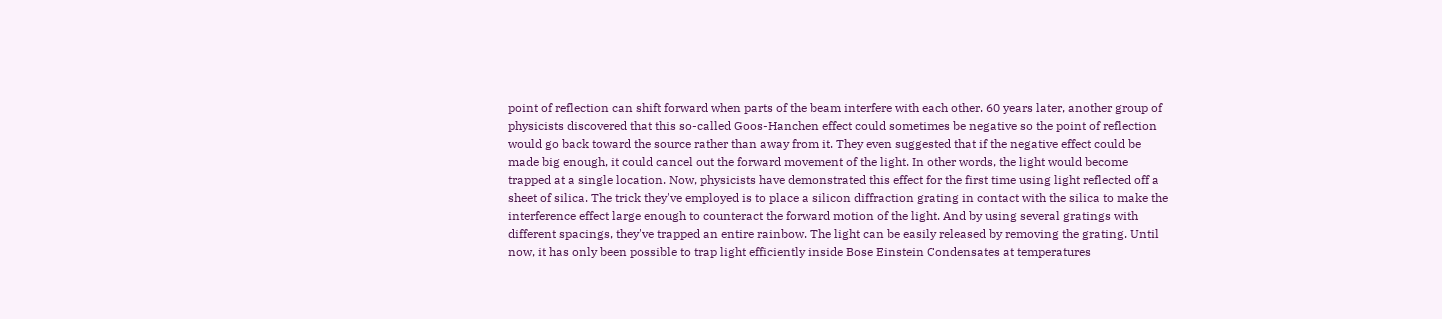point of reflection can shift forward when parts of the beam interfere with each other. 60 years later, another group of physicists discovered that this so-called Goos-Hanchen effect could sometimes be negative so the point of reflection would go back toward the source rather than away from it. They even suggested that if the negative effect could be made big enough, it could cancel out the forward movement of the light. In other words, the light would become trapped at a single location. Now, physicists have demonstrated this effect for the first time using light reflected off a sheet of silica. The trick they've employed is to place a silicon diffraction grating in contact with the silica to make the interference effect large enough to counteract the forward motion of the light. And by using several gratings with different spacings, they've trapped an entire rainbow. The light can be easily released by removing the grating. Until now, it has only been possible to trap light efficiently inside Bose Einstein Condensates at temperatures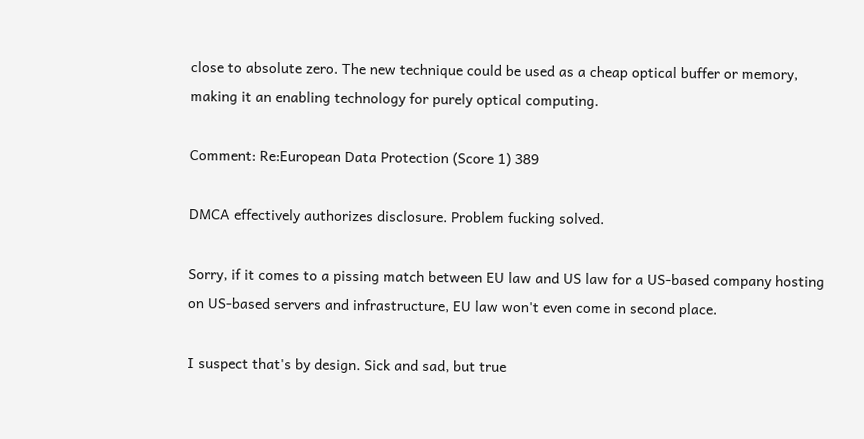close to absolute zero. The new technique could be used as a cheap optical buffer or memory, making it an enabling technology for purely optical computing.

Comment: Re:European Data Protection (Score 1) 389

DMCA effectively authorizes disclosure. Problem fucking solved.

Sorry, if it comes to a pissing match between EU law and US law for a US-based company hosting on US-based servers and infrastructure, EU law won't even come in second place.

I suspect that's by design. Sick and sad, but true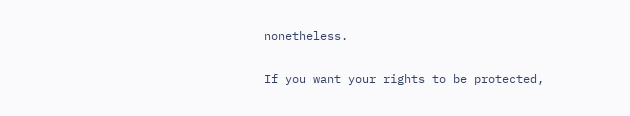nonetheless.

If you want your rights to be protected,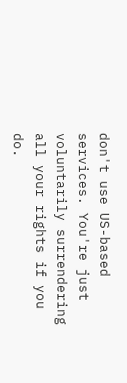don't use US-based services. You're just voluntarily surrendering all your rights if you do.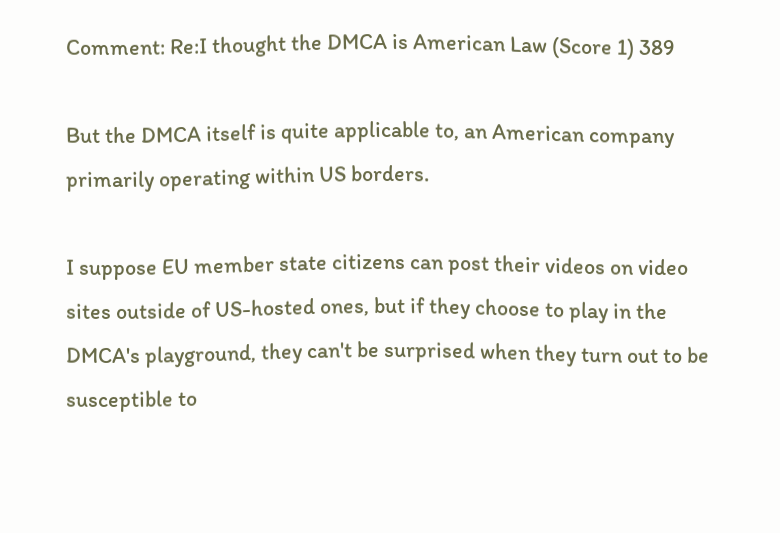Comment: Re:I thought the DMCA is American Law (Score 1) 389

But the DMCA itself is quite applicable to, an American company primarily operating within US borders.

I suppose EU member state citizens can post their videos on video sites outside of US-hosted ones, but if they choose to play in the DMCA's playground, they can't be surprised when they turn out to be susceptible to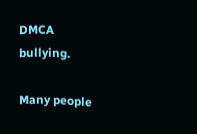DMCA bullying.

Many people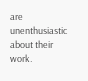are unenthusiastic about their work.